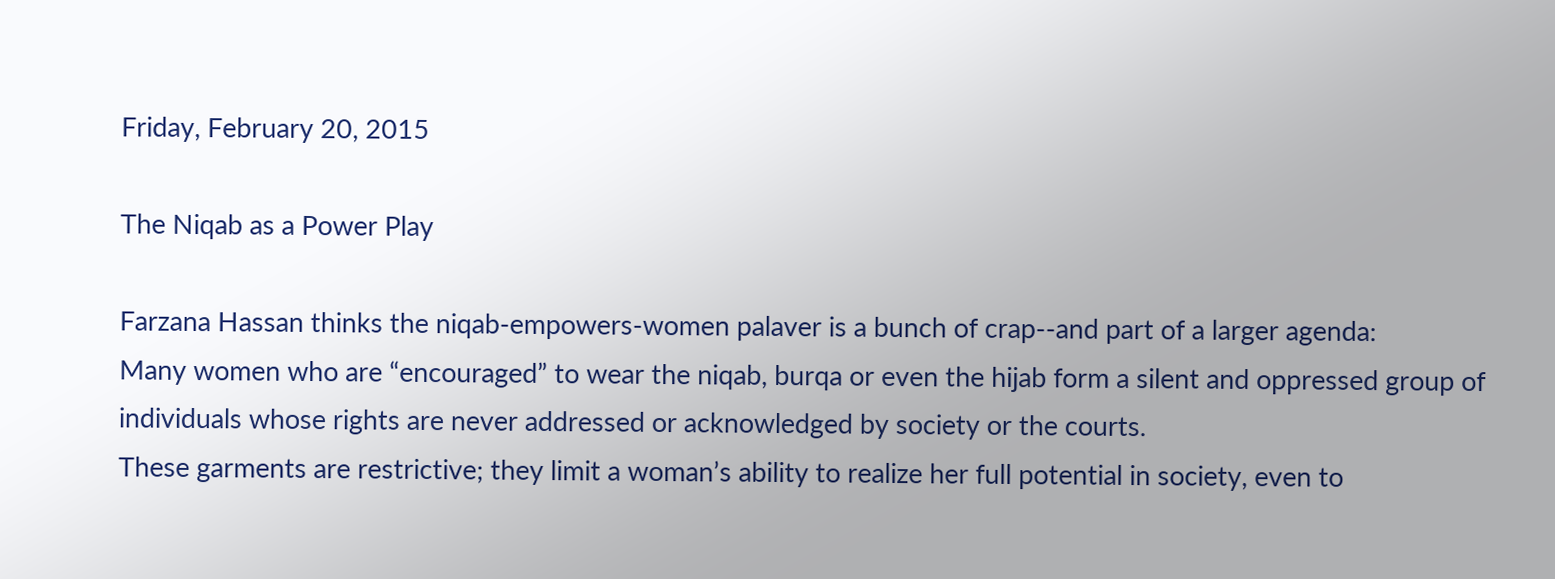Friday, February 20, 2015

The Niqab as a Power Play

Farzana Hassan thinks the niqab-empowers-women palaver is a bunch of crap--and part of a larger agenda:
Many women who are “encouraged” to wear the niqab, burqa or even the hijab form a silent and oppressed group of individuals whose rights are never addressed or acknowledged by society or the courts.
These garments are restrictive; they limit a woman’s ability to realize her full potential in society, even to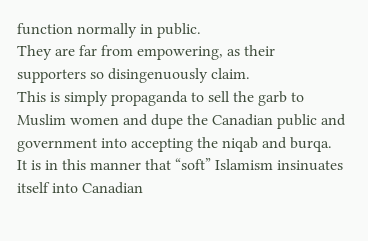function normally in public.
They are far from empowering, as their supporters so disingenuously claim.
This is simply propaganda to sell the garb to Muslim women and dupe the Canadian public and government into accepting the niqab and burqa.
It is in this manner that “soft” Islamism insinuates itself into Canadian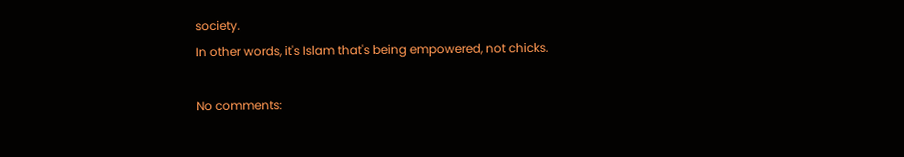society.
In other words, it's Islam that's being empowered, not chicks.

No comments: